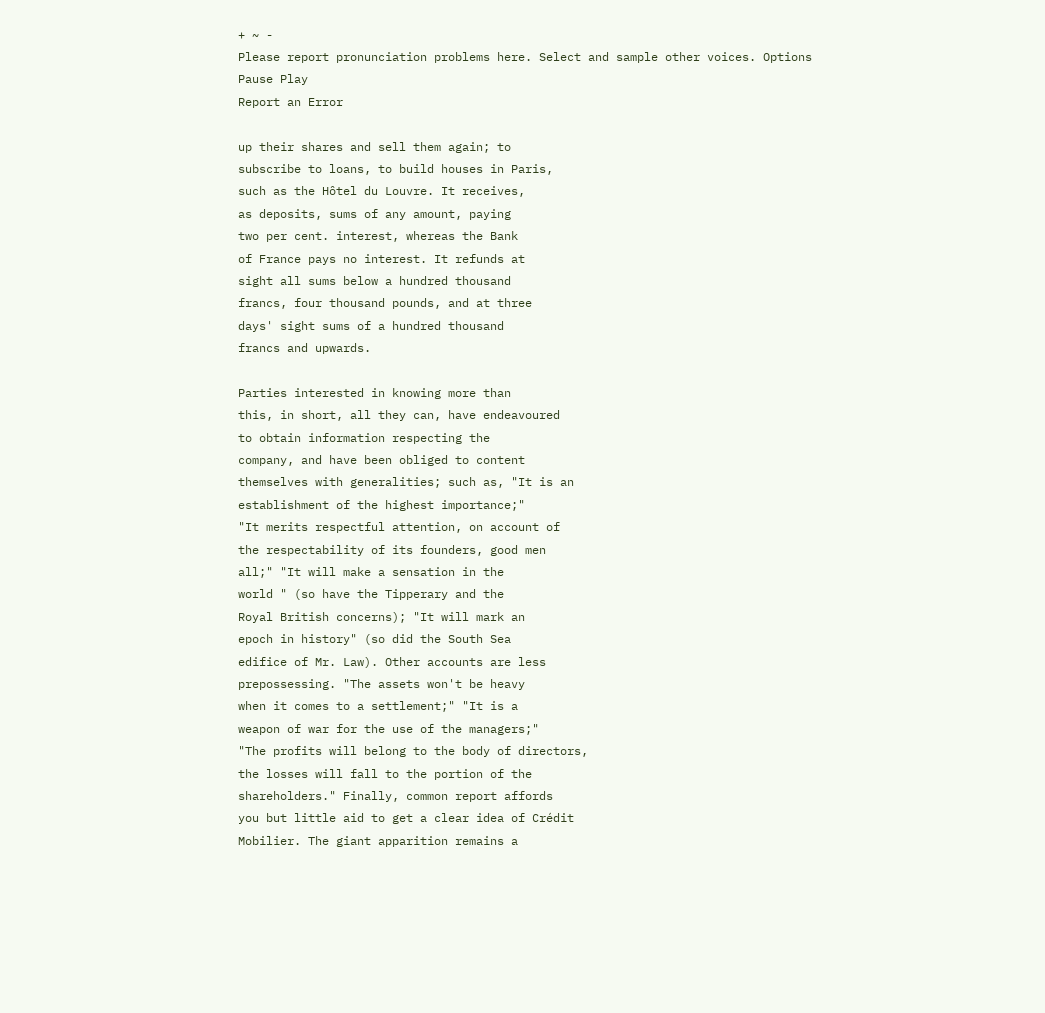+ ~ -
Please report pronunciation problems here. Select and sample other voices. Options Pause Play
Report an Error

up their shares and sell them again; to
subscribe to loans, to build houses in Paris,
such as the Hôtel du Louvre. It receives,
as deposits, sums of any amount, paying
two per cent. interest, whereas the Bank
of France pays no interest. It refunds at
sight all sums below a hundred thousand
francs, four thousand pounds, and at three
days' sight sums of a hundred thousand
francs and upwards.

Parties interested in knowing more than
this, in short, all they can, have endeavoured
to obtain information respecting the
company, and have been obliged to content
themselves with generalities; such as, "It is an
establishment of the highest importance;"
"It merits respectful attention, on account of
the respectability of its founders, good men
all;" "It will make a sensation in the
world " (so have the Tipperary and the
Royal British concerns); "It will mark an
epoch in history" (so did the South Sea
edifice of Mr. Law). Other accounts are less
prepossessing. "The assets won't be heavy
when it comes to a settlement;" "It is a
weapon of war for the use of the managers;"
"The profits will belong to the body of directors,
the losses will fall to the portion of the
shareholders." Finally, common report affords
you but little aid to get a clear idea of Crédit
Mobilier. The giant apparition remains a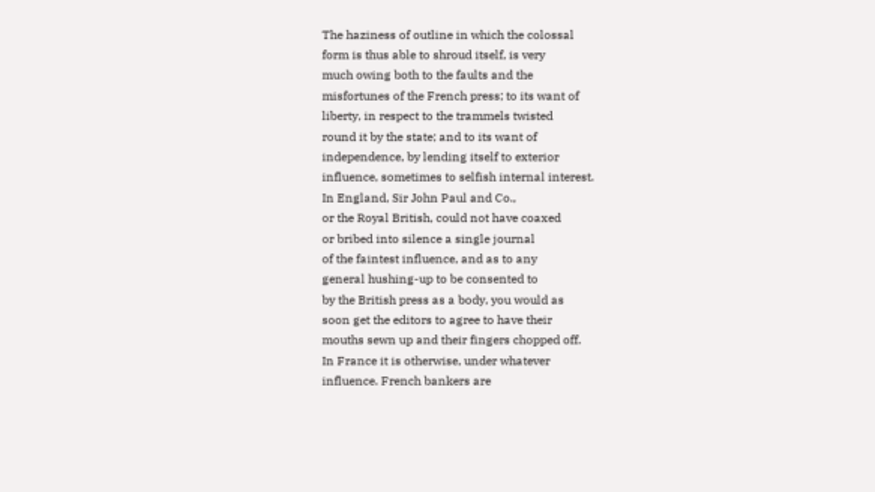The haziness of outline in which the colossal
form is thus able to shroud itself, is very
much owing both to the faults and the
misfortunes of the French press; to its want of
liberty, in respect to the trammels twisted
round it by the state; and to its want of
independence, by lending itself to exterior
influence, sometimes to selfish internal interest.
In England, Sir John Paul and Co.,
or the Royal British, could not have coaxed
or bribed into silence a single journal
of the faintest influence, and as to any
general hushing-up to be consented to
by the British press as a body, you would as
soon get the editors to agree to have their
mouths sewn up and their fingers chopped off.
In France it is otherwise, under whatever
influence. French bankers are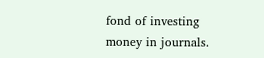fond of investing
money in journals.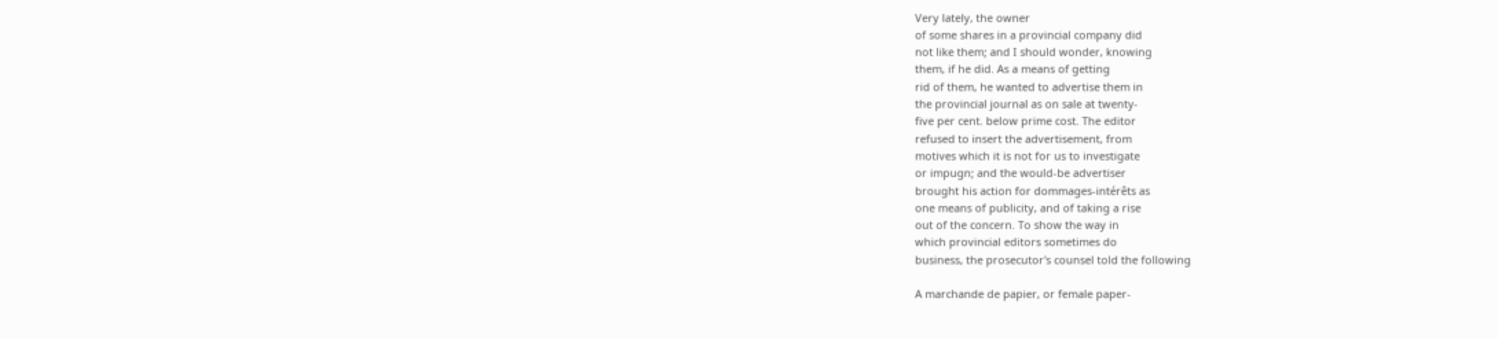Very lately, the owner
of some shares in a provincial company did
not like them; and I should wonder, knowing
them, if he did. As a means of getting
rid of them, he wanted to advertise them in
the provincial journal as on sale at twenty-
five per cent. below prime cost. The editor
refused to insert the advertisement, from
motives which it is not for us to investigate
or impugn; and the would-be advertiser
brought his action for dommages-intérêts as
one means of publicity, and of taking a rise
out of the concern. To show the way in
which provincial editors sometimes do
business, the prosecutor's counsel told the following

A marchande de papier, or female paper-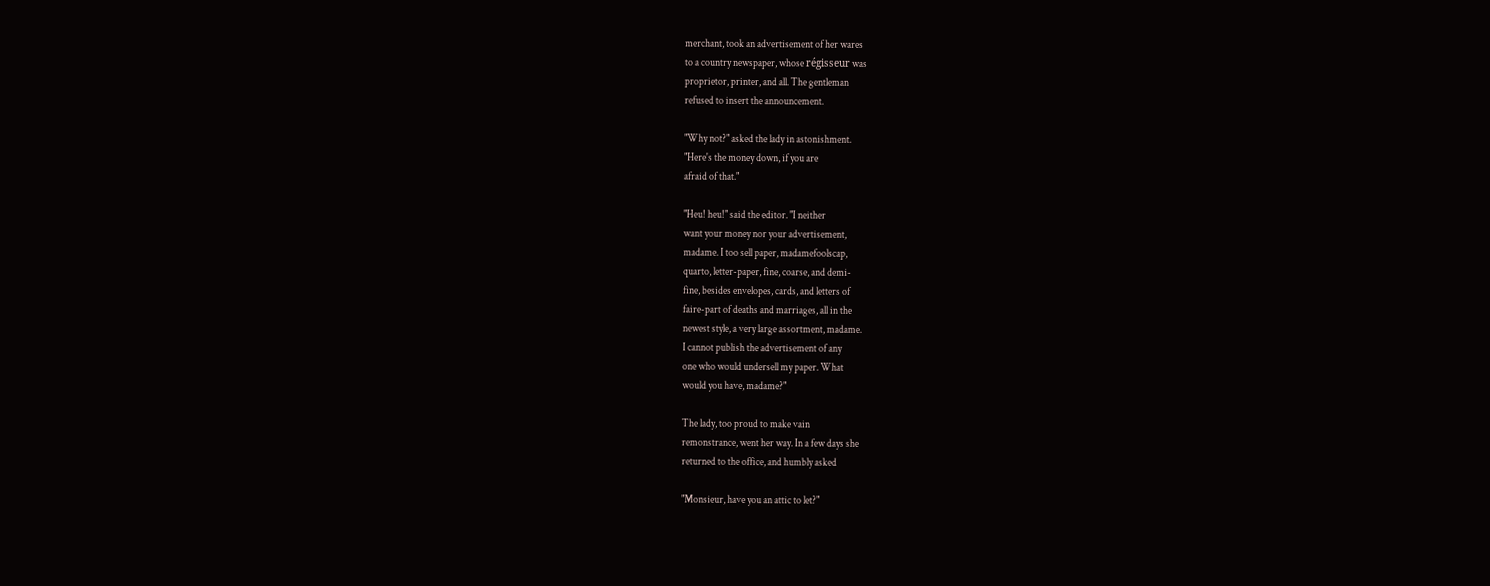merchant, took an advertisement of her wares
to a country newspaper, whose régisseur was
proprietor, printer, and all. The gentleman
refused to insert the announcement.

"Why not?" asked the lady in astonishment.
"Here's the money down, if you are
afraid of that."

"Heu! heu!" said the editor. "I neither
want your money nor your advertisement,
madame. I too sell paper, madamefoolscap,
quarto, letter-paper, fine, coarse, and demi-
fine, besides envelopes, cards, and letters of
faire-part of deaths and marriages, all in the
newest style, a very large assortment, madame.
I cannot publish the advertisement of any
one who would undersell my paper. What
would you have, madame?"

The lady, too proud to make vain
remonstrance, went her way. In a few days she
returned to the office, and humbly asked

"Monsieur, have you an attic to let?"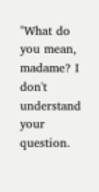"What do you mean, madame? I don't
understand your question.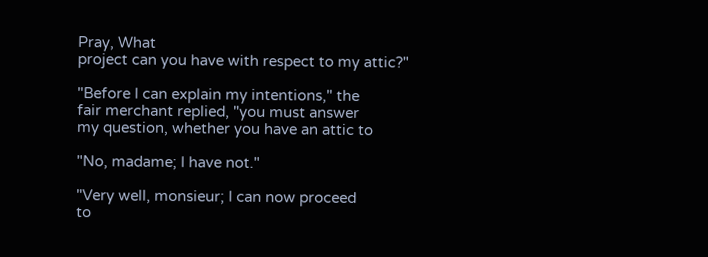Pray, What
project can you have with respect to my attic?"

"Before I can explain my intentions," the
fair merchant replied, "you must answer
my question, whether you have an attic to

"No, madame; I have not."

"Very well, monsieur; I can now proceed
to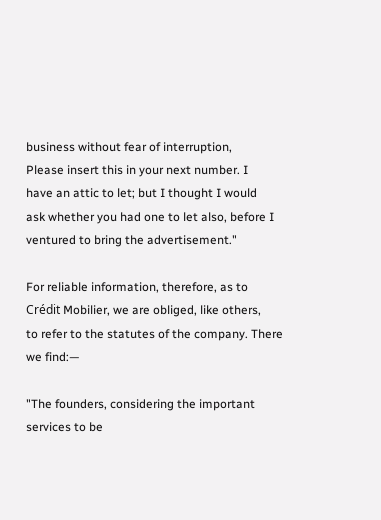business without fear of interruption,
Please insert this in your next number. I
have an attic to let; but I thought I would
ask whether you had one to let also, before I
ventured to bring the advertisement."

For reliable information, therefore, as to
Crédit Mobilier, we are obliged, like others,
to refer to the statutes of the company. There
we find:—

"The founders, considering the important
services to be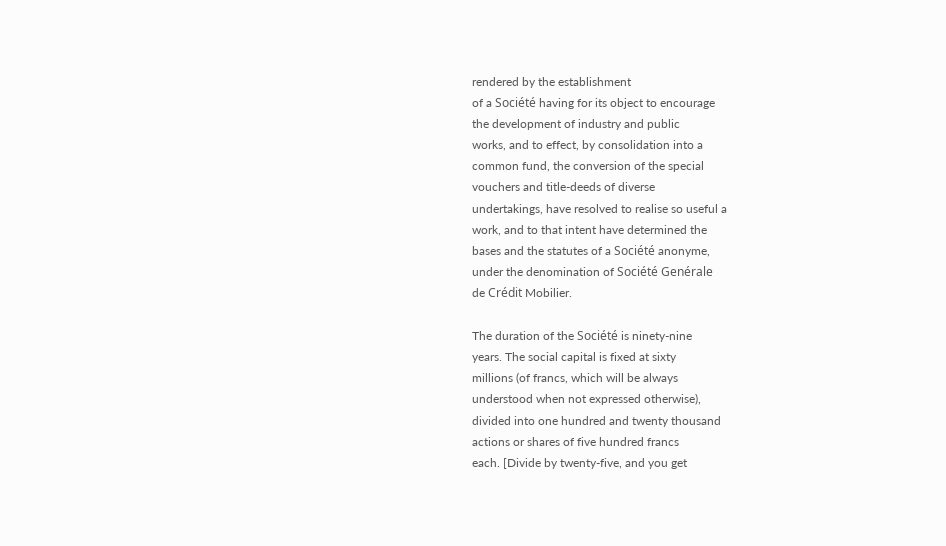rendered by the establishment
of a Société having for its object to encourage
the development of industry and public
works, and to effect, by consolidation into a
common fund, the conversion of the special
vouchers and title-deeds of diverse
undertakings, have resolved to realise so useful a
work, and to that intent have determined the
bases and the statutes of a Société anonyme,
under the denomination of Société Genérale
de Crédit Mobilier.

The duration of the Société is ninety-nine
years. The social capital is fixed at sixty
millions (of francs, which will be always
understood when not expressed otherwise),
divided into one hundred and twenty thousand
actions or shares of five hundred francs
each. [Divide by twenty-five, and you get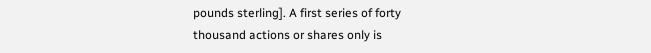pounds sterling]. A first series of forty
thousand actions or shares only is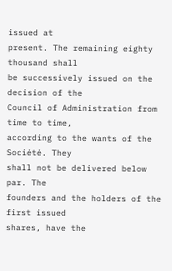issued at
present. The remaining eighty thousand shall
be successively issued on the decision of the
Council of Administration from time to time,
according to the wants of the Société. They
shall not be delivered below par. The
founders and the holders of the first issued
shares, have the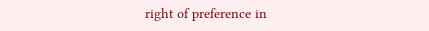right of preference in